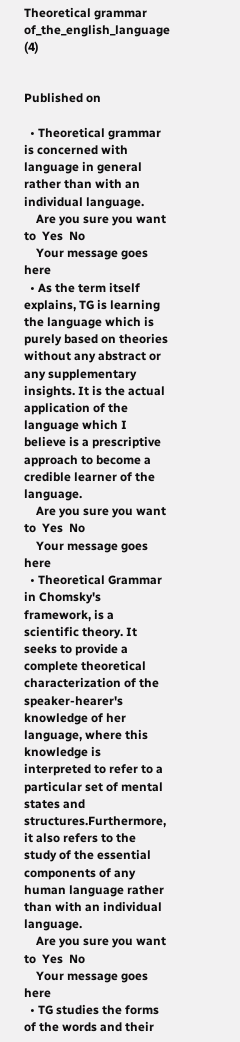Theoretical grammar of_the_english_language (4)


Published on

  • Theoretical grammar is concerned with language in general rather than with an individual language.
    Are you sure you want to  Yes  No
    Your message goes here
  • As the term itself explains, TG is learning the language which is purely based on theories without any abstract or any supplementary insights. It is the actual application of the language which I believe is a prescriptive approach to become a credible learner of the language.
    Are you sure you want to  Yes  No
    Your message goes here
  • Theoretical Grammar in Chomsky's framework, is a scientific theory. It seeks to provide a complete theoretical characterization of the speaker-hearer's knowledge of her language, where this knowledge is interpreted to refer to a particular set of mental states and structures.Furthermore, it also refers to the study of the essential components of any human language rather than with an individual language.
    Are you sure you want to  Yes  No
    Your message goes here
  • TG studies the forms of the words and their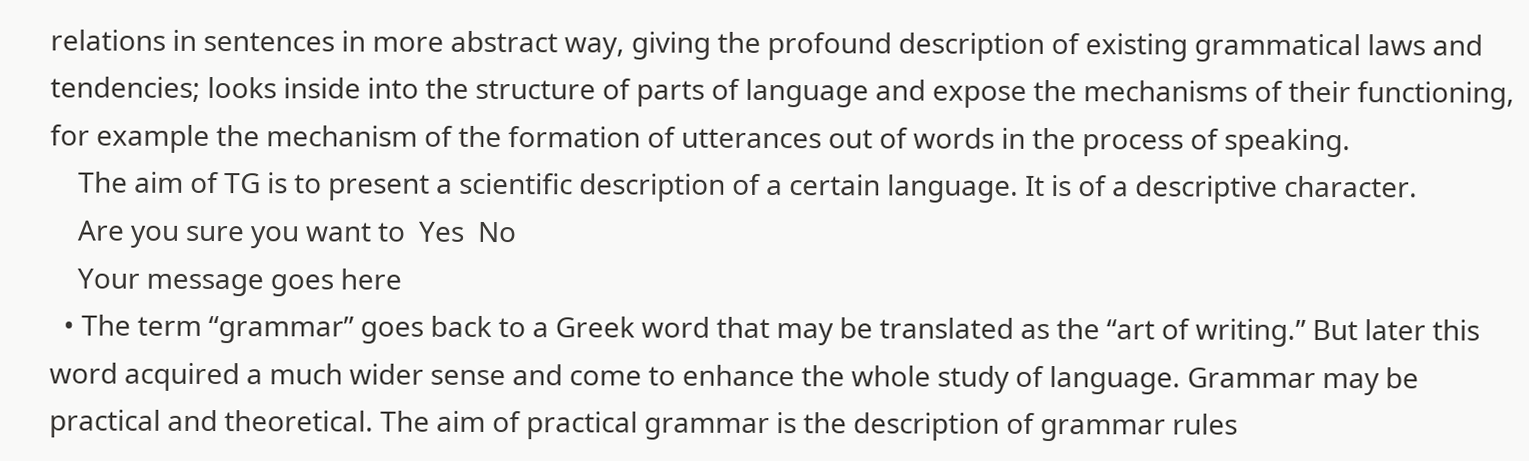relations in sentences in more abstract way, giving the profound description of existing grammatical laws and tendencies; looks inside into the structure of parts of language and expose the mechanisms of their functioning, for example the mechanism of the formation of utterances out of words in the process of speaking.
    The aim of TG is to present a scientific description of a certain language. It is of a descriptive character.
    Are you sure you want to  Yes  No
    Your message goes here
  • The term “grammar” goes back to a Greek word that may be translated as the “art of writing.” But later this word acquired a much wider sense and come to enhance the whole study of language. Grammar may be practical and theoretical. The aim of practical grammar is the description of grammar rules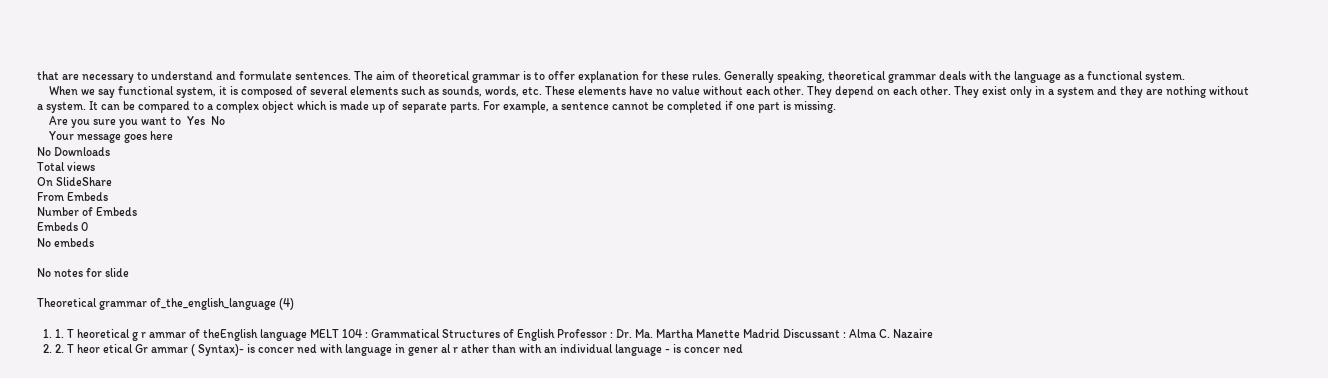that are necessary to understand and formulate sentences. The aim of theoretical grammar is to offer explanation for these rules. Generally speaking, theoretical grammar deals with the language as a functional system.
    When we say functional system, it is composed of several elements such as sounds, words, etc. These elements have no value without each other. They depend on each other. They exist only in a system and they are nothing without a system. It can be compared to a complex object which is made up of separate parts. For example, a sentence cannot be completed if one part is missing.
    Are you sure you want to  Yes  No
    Your message goes here
No Downloads
Total views
On SlideShare
From Embeds
Number of Embeds
Embeds 0
No embeds

No notes for slide

Theoretical grammar of_the_english_language (4)

  1. 1. T heoretical g r ammar of theEnglish language MELT 104 : Grammatical Structures of English Professor : Dr. Ma. Martha Manette Madrid Discussant : Alma C. Nazaire
  2. 2. T heor etical Gr ammar ( Syntax)- is concer ned with language in gener al r ather than with an individual language - is concer ned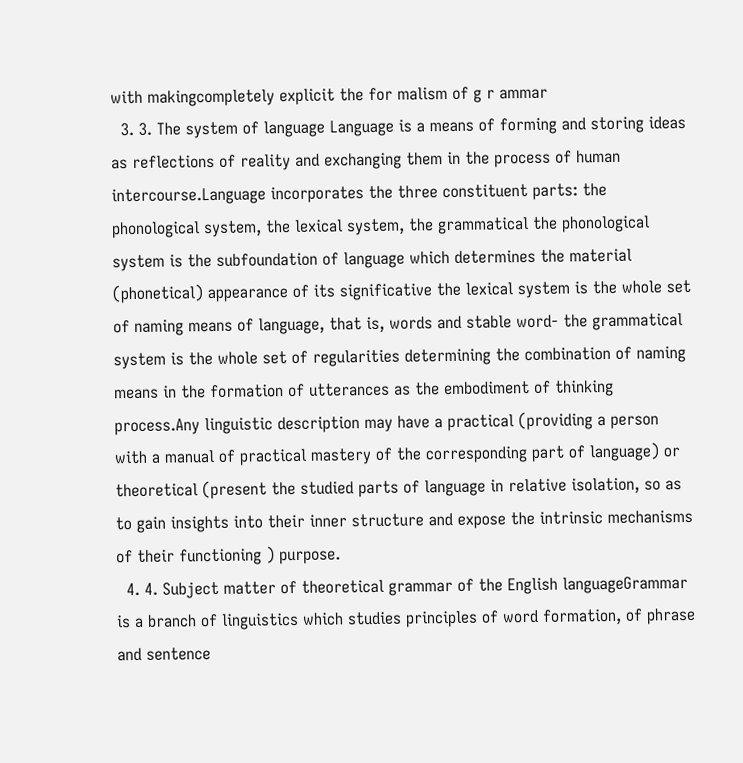with makingcompletely explicit the for malism of g r ammar
  3. 3. The system of language Language is a means of forming and storing ideas as reflections of reality and exchanging them in the process of human intercourse.Language incorporates the three constituent parts: the phonological system, the lexical system, the grammatical the phonological system is the subfoundation of language which determines the material (phonetical) appearance of its significative the lexical system is the whole set of naming means of language, that is, words and stable word- the grammatical system is the whole set of regularities determining the combination of naming means in the formation of utterances as the embodiment of thinking process.Any linguistic description may have a practical (providing a person with a manual of practical mastery of the corresponding part of language) or theoretical (present the studied parts of language in relative isolation, so as to gain insights into their inner structure and expose the intrinsic mechanisms of their functioning ) purpose.
  4. 4. Subject matter of theoretical grammar of the English languageGrammar is a branch of linguistics which studies principles of word formation, of phrase and sentence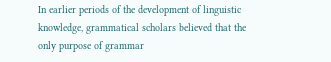In earlier periods of the development of linguistic knowledge, grammatical scholars believed that the only purpose of grammar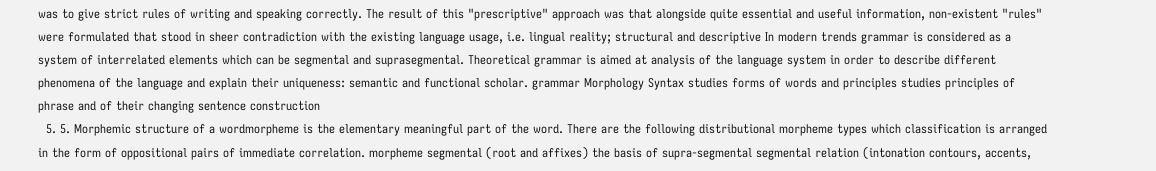was to give strict rules of writing and speaking correctly. The result of this "prescriptive" approach was that alongside quite essential and useful information, non-existent "rules" were formulated that stood in sheer contradiction with the existing language usage, i.e. lingual reality; structural and descriptive In modern trends grammar is considered as a system of interrelated elements which can be segmental and suprasegmental. Theoretical grammar is aimed at analysis of the language system in order to describe different phenomena of the language and explain their uniqueness: semantic and functional scholar. grammar Morphology Syntax studies forms of words and principles studies principles of phrase and of their changing sentence construction
  5. 5. Morphemic structure of a wordmorpheme is the elementary meaningful part of the word. There are the following distributional morpheme types which classification is arranged in the form of oppositional pairs of immediate correlation. morpheme segmental (root and affixes) the basis of supra-segmental segmental relation (intonation contours, accents,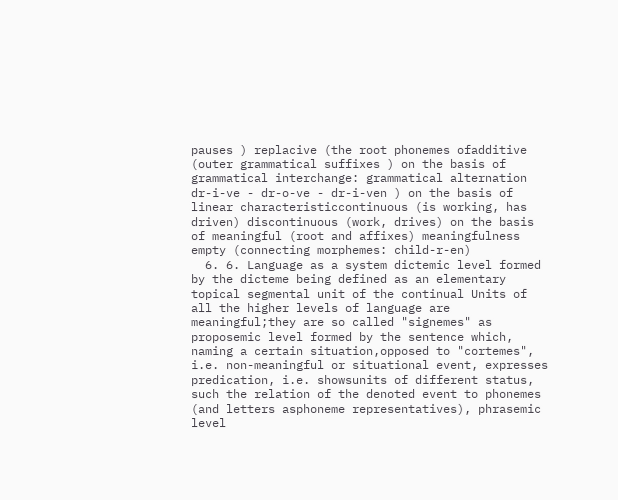pauses ) replacive (the root phonemes ofadditive (outer grammatical suffixes ) on the basis of grammatical interchange: grammatical alternation dr-i-ve - dr-o-ve - dr-i-ven ) on the basis of linear characteristiccontinuous (is working, has driven) discontinuous (work, drives) on the basis of meaningful (root and affixes) meaningfulness empty (connecting morphemes: child-r-en)
  6. 6. Language as a system dictemic level formed by the dicteme being defined as an elementary topical segmental unit of the continual Units of all the higher levels of language are meaningful;they are so called "signemes" as proposemic level formed by the sentence which, naming a certain situation,opposed to "cortemes", i.e. non-meaningful or situational event, expresses predication, i.e. showsunits of different status, such the relation of the denoted event to phonemes (and letters asphoneme representatives), phrasemic level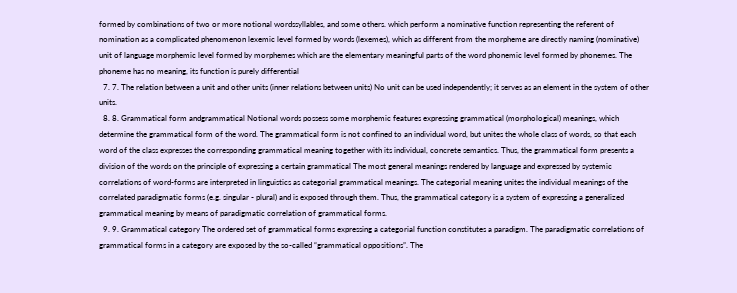formed by combinations of two or more notional wordssyllables, and some others. which perform a nominative function representing the referent of nomination as a complicated phenomenon lexemic level formed by words (lexemes), which as different from the morpheme are directly naming (nominative) unit of language morphemic level formed by morphemes which are the elementary meaningful parts of the word phonemic level formed by phonemes. The phoneme has no meaning, its function is purely differential
  7. 7. The relation between a unit and other units (inner relations between units) No unit can be used independently; it serves as an element in the system of other units.
  8. 8. Grammatical form andgrammatical Notional words possess some morphemic features expressing grammatical (morphological) meanings, which determine the grammatical form of the word. The grammatical form is not confined to an individual word, but unites the whole class of words, so that each word of the class expresses the corresponding grammatical meaning together with its individual, concrete semantics. Thus, the grammatical form presents a division of the words on the principle of expressing a certain grammatical The most general meanings rendered by language and expressed by systemic correlations of word-forms are interpreted in linguistics as categorial grammatical meanings. The categorial meaning unites the individual meanings of the correlated paradigmatic forms (e.g. singular - plural) and is exposed through them. Thus, the grammatical category is a system of expressing a generalized grammatical meaning by means of paradigmatic correlation of grammatical forms.
  9. 9. Grammatical category The ordered set of grammatical forms expressing a categorial function constitutes a paradigm. The paradigmatic correlations of grammatical forms in a category are exposed by the so-called “grammatical oppositions”. The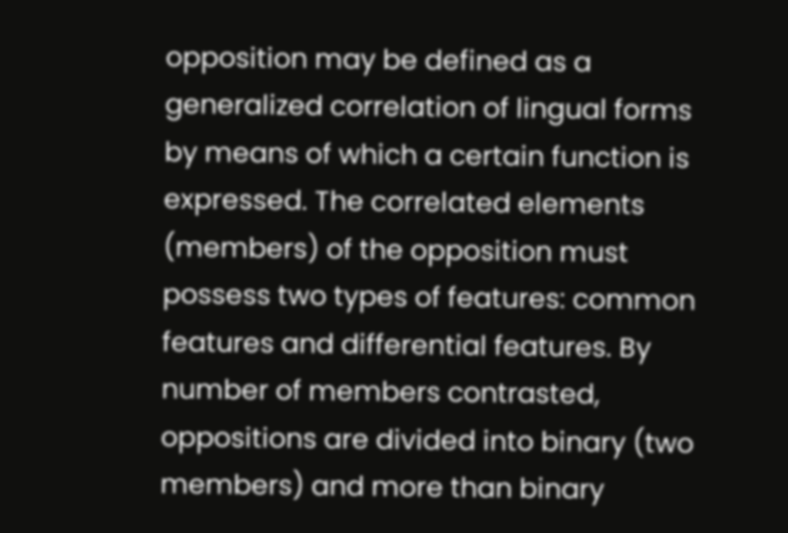opposition may be defined as a generalized correlation of lingual forms by means of which a certain function is expressed. The correlated elements (members) of the opposition must possess two types of features: common features and differential features. By number of members contrasted, oppositions are divided into binary (two members) and more than binary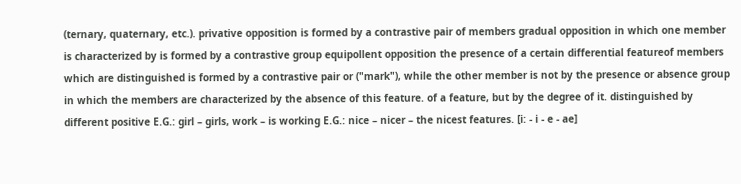(ternary, quaternary, etc.). privative opposition is formed by a contrastive pair of members gradual opposition in which one member is characterized by is formed by a contrastive group equipollent opposition the presence of a certain differential featureof members which are distinguished is formed by a contrastive pair or ("mark"), while the other member is not by the presence or absence group in which the members are characterized by the absence of this feature. of a feature, but by the degree of it. distinguished by different positive E.G.: girl – girls, work – is working E.G.: nice – nicer – the nicest features. [i: - i - e - ae]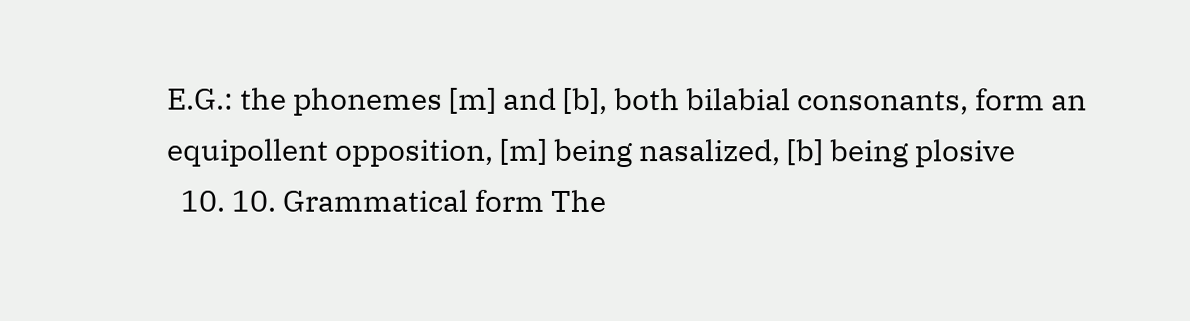E.G.: the phonemes [m] and [b], both bilabial consonants, form an equipollent opposition, [m] being nasalized, [b] being plosive
  10. 10. Grammatical form The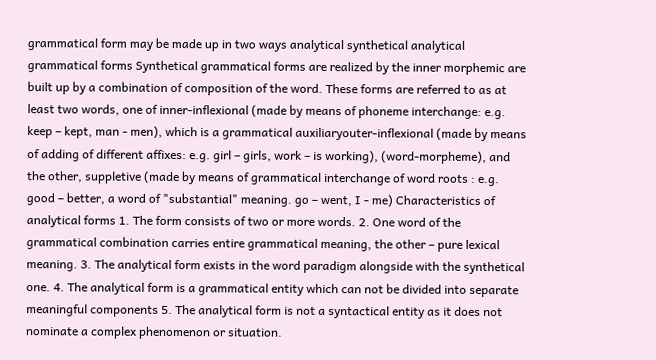grammatical form may be made up in two ways analytical synthetical analytical grammatical forms Synthetical grammatical forms are realized by the inner morphemic are built up by a combination of composition of the word. These forms are referred to as at least two words, one of inner-inflexional (made by means of phoneme interchange: e.g. keep – kept, man - men), which is a grammatical auxiliaryouter-inflexional (made by means of adding of different affixes: e.g. girl – girls, work – is working), (word-morpheme), and the other, suppletive (made by means of grammatical interchange of word roots : e.g. good – better, a word of "substantial" meaning. go – went, I - me) Characteristics of analytical forms 1. The form consists of two or more words. 2. One word of the grammatical combination carries entire grammatical meaning, the other – pure lexical meaning. 3. The analytical form exists in the word paradigm alongside with the synthetical one. 4. The analytical form is a grammatical entity which can not be divided into separate meaningful components 5. The analytical form is not a syntactical entity as it does not nominate a complex phenomenon or situation.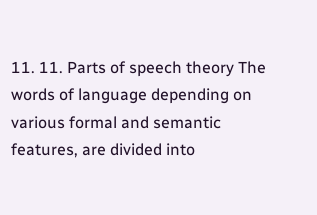11. 11. Parts of speech theory The words of language depending on various formal and semantic features, are divided into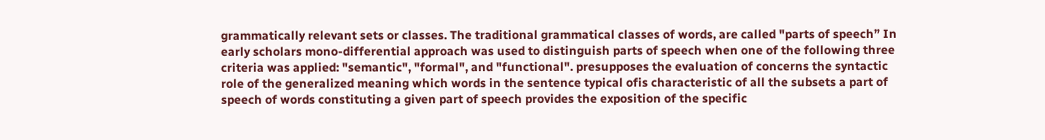grammatically relevant sets or classes. The traditional grammatical classes of words, are called "parts of speech” In early scholars mono-differential approach was used to distinguish parts of speech when one of the following three criteria was applied: "semantic", "formal", and "functional". presupposes the evaluation of concerns the syntactic role of the generalized meaning which words in the sentence typical ofis characteristic of all the subsets a part of speech of words constituting a given part of speech provides the exposition of the specific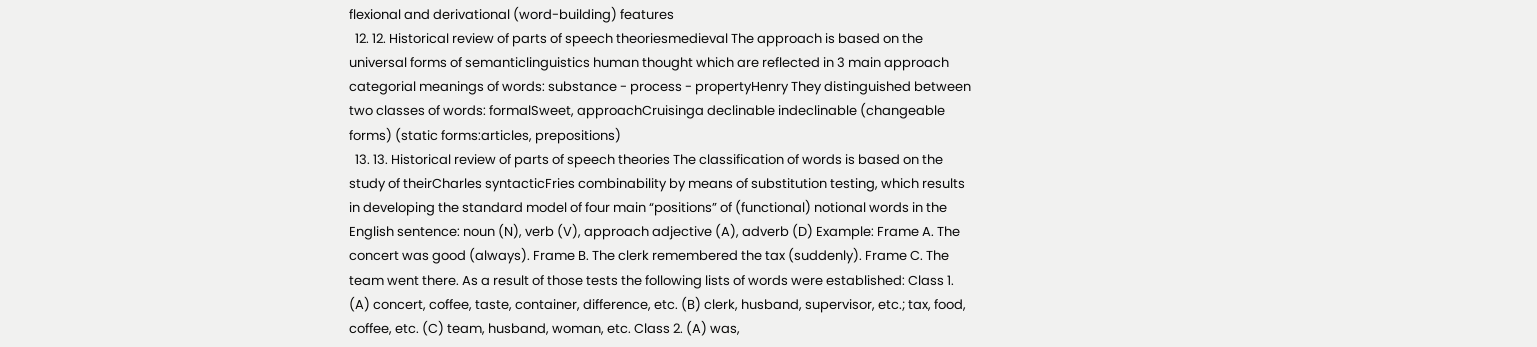flexional and derivational (word-building) features
  12. 12. Historical review of parts of speech theoriesmedieval The approach is based on the universal forms of semanticlinguistics human thought which are reflected in 3 main approach categorial meanings of words: substance - process - propertyHenry They distinguished between two classes of words: formalSweet, approachCruisinga declinable indeclinable (changeable forms) (static forms:articles, prepositions)
  13. 13. Historical review of parts of speech theories The classification of words is based on the study of theirCharles syntacticFries combinability by means of substitution testing, which results in developing the standard model of four main “positions” of (functional) notional words in the English sentence: noun (N), verb (V), approach adjective (A), adverb (D) Example: Frame A. The concert was good (always). Frame B. The clerk remembered the tax (suddenly). Frame C. The team went there. As a result of those tests the following lists of words were established: Class 1. (A) concert, coffee, taste, container, difference, etc. (B) clerk, husband, supervisor, etc.; tax, food, coffee, etc. (C) team, husband, woman, etc. Class 2. (A) was,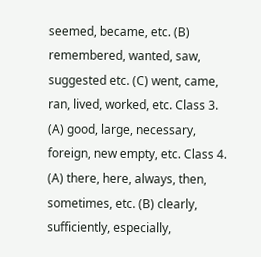seemed, became, etc. (B) remembered, wanted, saw, suggested etc. (C) went, came, ran, lived, worked, etc. Class 3. (A) good, large, necessary, foreign, new empty, etc. Class 4. (A) there, here, always, then, sometimes, etc. (B) clearly, sufficiently, especially,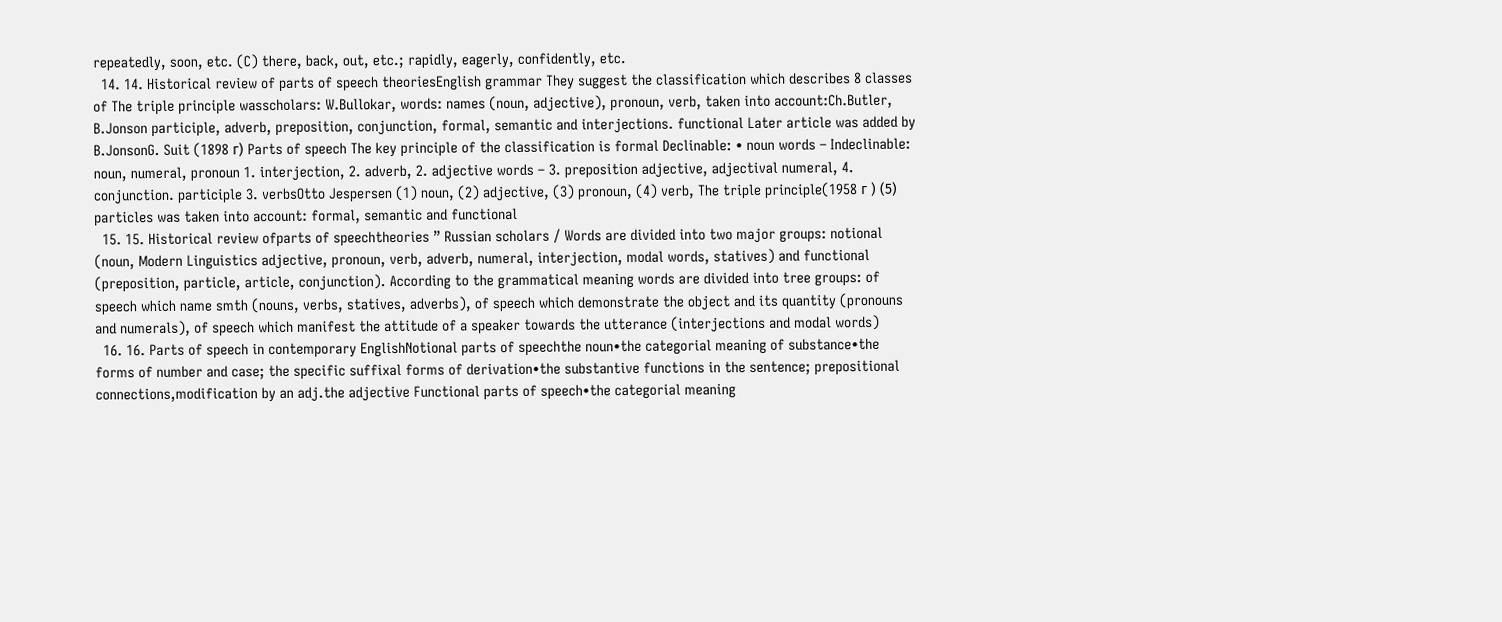repeatedly, soon, etc. (C) there, back, out, etc.; rapidly, eagerly, confidently, etc.
  14. 14. Historical review of parts of speech theoriesEnglish grammar They suggest the classification which describes 8 classes of The triple principle wasscholars: W.Bullokar, words: names (noun, adjective), pronoun, verb, taken into account:Ch.Butler, B.Jonson participle, adverb, preposition, conjunction, formal, semantic and interjections. functional Later article was added by B.JonsonG. Suit (1898 г) Parts of speech The key principle of the classification is formal Declinable: • noun words – Indeclinable: noun, numeral, pronoun 1. interjection, 2. adverb, 2. adjective words – 3. preposition adjective, adjectival numeral, 4. conjunction. participle 3. verbsOtto Jespersen (1) noun, (2) adjective, (3) pronoun, (4) verb, The triple principle(1958 г ) (5) particles was taken into account: formal, semantic and functional
  15. 15. Historical review ofparts of speechtheories ” Russian scholars / Words are divided into two major groups: notional (noun, Modern Linguistics adjective, pronoun, verb, adverb, numeral, interjection, modal words, statives) and functional (preposition, particle, article, conjunction). According to the grammatical meaning words are divided into tree groups: of speech which name smth (nouns, verbs, statives, adverbs), of speech which demonstrate the object and its quantity (pronouns and numerals), of speech which manifest the attitude of a speaker towards the utterance (interjections and modal words)
  16. 16. Parts of speech in contemporary EnglishNotional parts of speechthe noun•the categorial meaning of substance•the forms of number and case; the specific suffixal forms of derivation•the substantive functions in the sentence; prepositional connections,modification by an adj.the adjective Functional parts of speech•the categorial meaning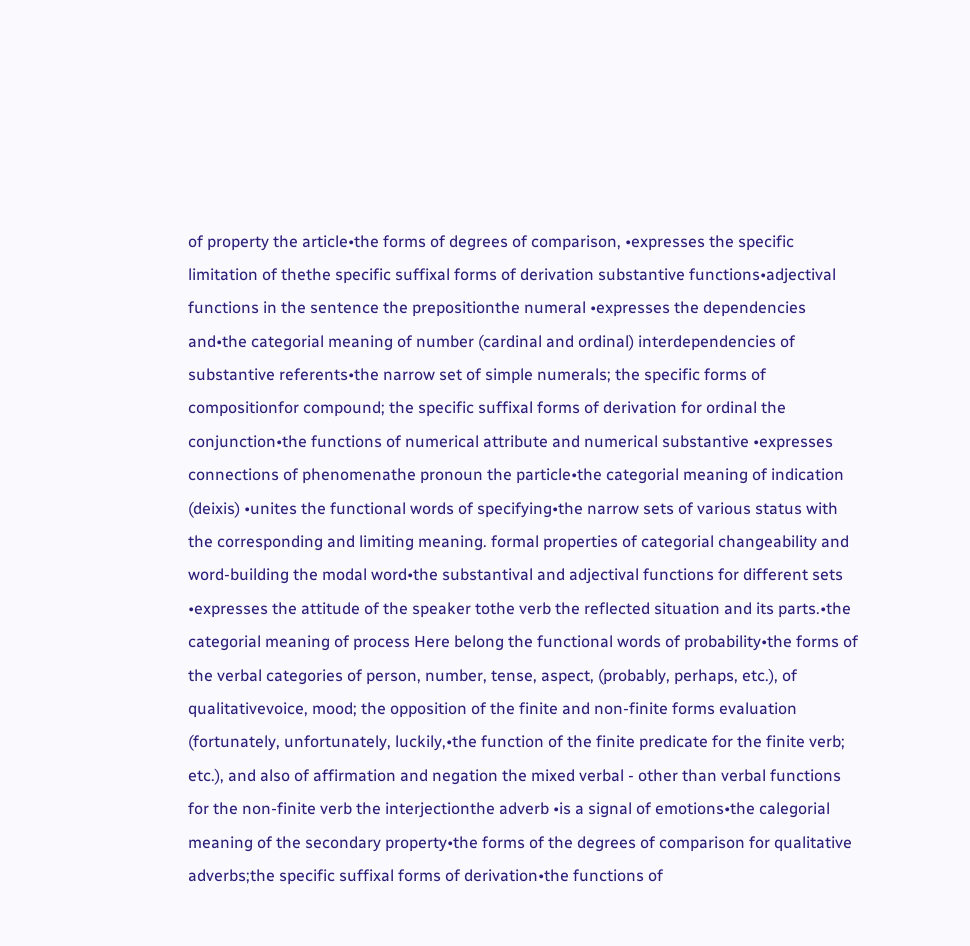of property the article•the forms of degrees of comparison, •expresses the specific limitation of thethe specific suffixal forms of derivation substantive functions•adjectival functions in the sentence the prepositionthe numeral •expresses the dependencies and•the categorial meaning of number (cardinal and ordinal) interdependencies of substantive referents•the narrow set of simple numerals; the specific forms of compositionfor compound; the specific suffixal forms of derivation for ordinal the conjunction•the functions of numerical attribute and numerical substantive •expresses connections of phenomenathe pronoun the particle•the categorial meaning of indication (deixis) •unites the functional words of specifying•the narrow sets of various status with the corresponding and limiting meaning. formal properties of categorial changeability and word-building the modal word•the substantival and adjectival functions for different sets •expresses the attitude of the speaker tothe verb the reflected situation and its parts.•the categorial meaning of process Here belong the functional words of probability•the forms of the verbal categories of person, number, tense, aspect, (probably, perhaps, etc.), of qualitativevoice, mood; the opposition of the finite and non-finite forms evaluation (fortunately, unfortunately, luckily,•the function of the finite predicate for the finite verb; etc.), and also of affirmation and negation the mixed verbal - other than verbal functions for the non-finite verb the interjectionthe adverb •is a signal of emotions•the calegorial meaning of the secondary property•the forms of the degrees of comparison for qualitative adverbs;the specific suffixal forms of derivation•the functions of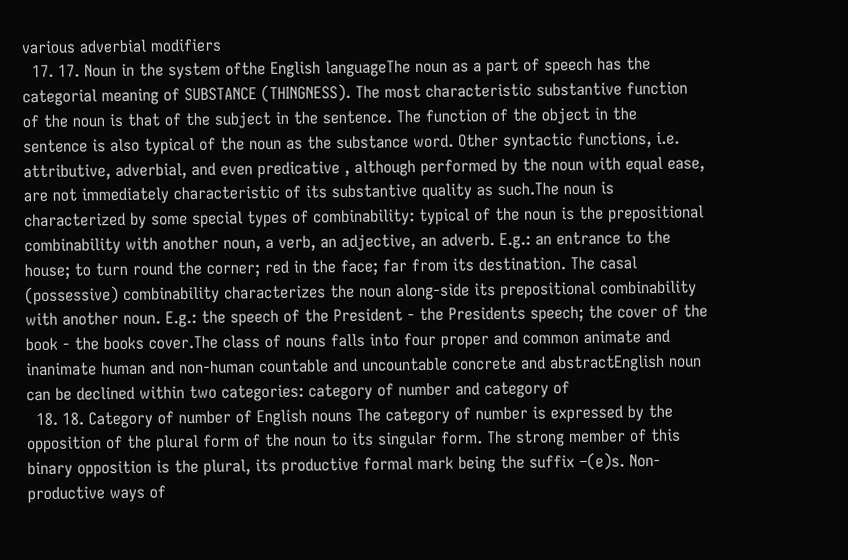various adverbial modifiers
  17. 17. Noun in the system ofthe English languageThe noun as a part of speech has the categorial meaning of SUBSTANCE (THINGNESS). The most characteristic substantive function of the noun is that of the subject in the sentence. The function of the object in the sentence is also typical of the noun as the substance word. Other syntactic functions, i.e. attributive, adverbial, and even predicative , although performed by the noun with equal ease, are not immediately characteristic of its substantive quality as such.The noun is characterized by some special types of combinability: typical of the noun is the prepositional combinability with another noun, a verb, an adjective, an adverb. E.g.: an entrance to the house; to turn round the corner; red in the face; far from its destination. The casal (possessive) combinability characterizes the noun along-side its prepositional combinability with another noun. E.g.: the speech of the President - the Presidents speech; the cover of the book - the books cover.The class of nouns falls into four proper and common animate and inanimate human and non-human countable and uncountable concrete and abstractEnglish noun can be declined within two categories: category of number and category of
  18. 18. Category of number of English nouns The category of number is expressed by the opposition of the plural form of the noun to its singular form. The strong member of this binary opposition is the plural, its productive formal mark being the suffix –(e)s. Non-productive ways of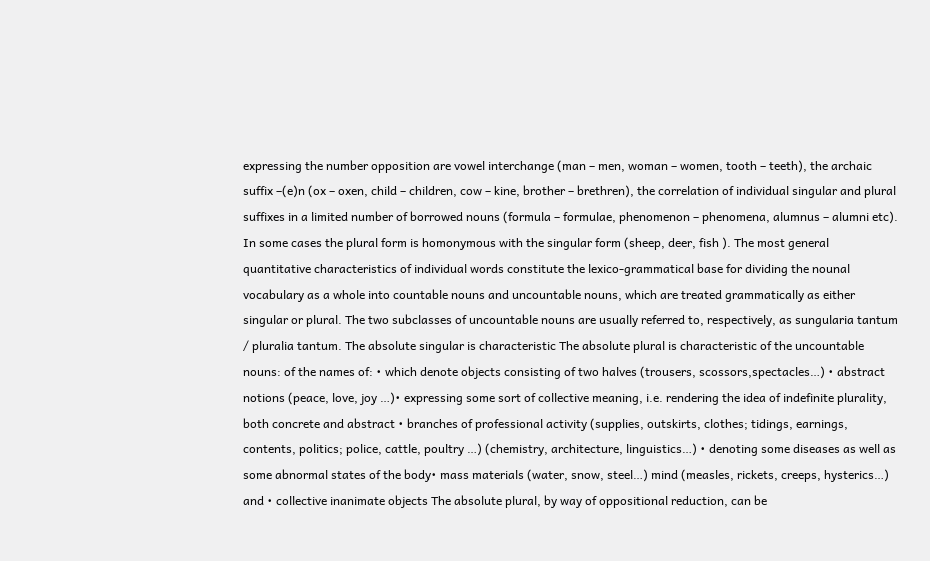expressing the number opposition are vowel interchange (man – men, woman – women, tooth – teeth), the archaic suffix –(e)n (ox – oxen, child – children, cow – kine, brother – brethren), the correlation of individual singular and plural suffixes in a limited number of borrowed nouns (formula – formulae, phenomenon – phenomena, alumnus – alumni etc). In some cases the plural form is homonymous with the singular form (sheep, deer, fish ). The most general quantitative characteristics of individual words constitute the lexico-grammatical base for dividing the nounal vocabulary as a whole into countable nouns and uncountable nouns, which are treated grammatically as either singular or plural. The two subclasses of uncountable nouns are usually referred to, respectively, as sungularia tantum / pluralia tantum. The absolute singular is characteristic The absolute plural is characteristic of the uncountable nouns: of the names of: • which denote objects consisting of two halves (trousers, scossors,spectacles…) • abstract notions (peace, love, joy …)• expressing some sort of collective meaning, i.e. rendering the idea of indefinite plurality, both concrete and abstract • branches of professional activity (supplies, outskirts, clothes; tidings, earnings, contents, politics; police, cattle, poultry …) (chemistry, architecture, linguistics…) • denoting some diseases as well as some abnormal states of the body• mass materials (water, snow, steel…) mind (measles, rickets, creeps, hysterics…) and • collective inanimate objects The absolute plural, by way of oppositional reduction, can be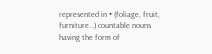represented in • (foliage, fruit, furniture…) countable nouns having the form of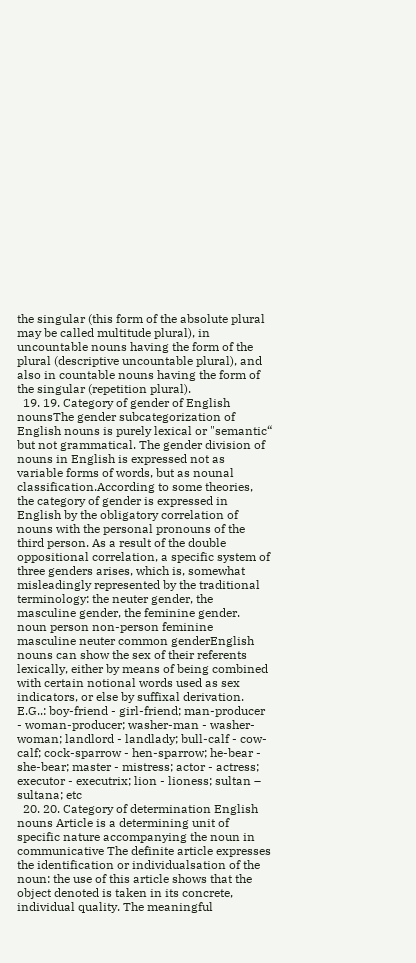the singular (this form of the absolute plural may be called multitude plural), in uncountable nouns having the form of the plural (descriptive uncountable plural), and also in countable nouns having the form of the singular (repetition plural).
  19. 19. Category of gender of English nounsThe gender subcategorization of English nouns is purely lexical or "semantic“ but not grammatical. The gender division of nouns in English is expressed not as variable forms of words, but as nounal classification.According to some theories, the category of gender is expressed in English by the obligatory correlation of nouns with the personal pronouns of the third person. As a result of the double oppositional correlation, a specific system of three genders arises, which is, somewhat misleadingly represented by the traditional terminology: the neuter gender, the masculine gender, the feminine gender. noun person non-person feminine masculine neuter common genderEnglish nouns can show the sex of their referents lexically, either by means of being combined with certain notional words used as sex indicators, or else by suffixal derivation. E.G..: boy-friend - girl-friend; man-producer - woman-producer; washer-man - washer-woman; landlord - landlady; bull-calf - cow-calf; cock-sparrow - hen-sparrow; he-bear - she-bear; master - mistress; actor - actress; executor - executrix; lion - lioness; sultan – sultana; etc
  20. 20. Category of determination English nouns Article is a determining unit of specific nature accompanying the noun in communicative The definite article expresses the identification or individualsation of the noun: the use of this article shows that the object denoted is taken in its concrete, individual quality. The meaningful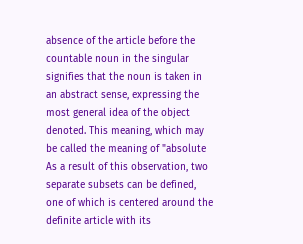absence of the article before the countable noun in the singular signifies that the noun is taken in an abstract sense, expressing the most general idea of the object denoted. This meaning, which may be called the meaning of "absolute As a result of this observation, two separate subsets can be defined, one of which is centered around the definite article with its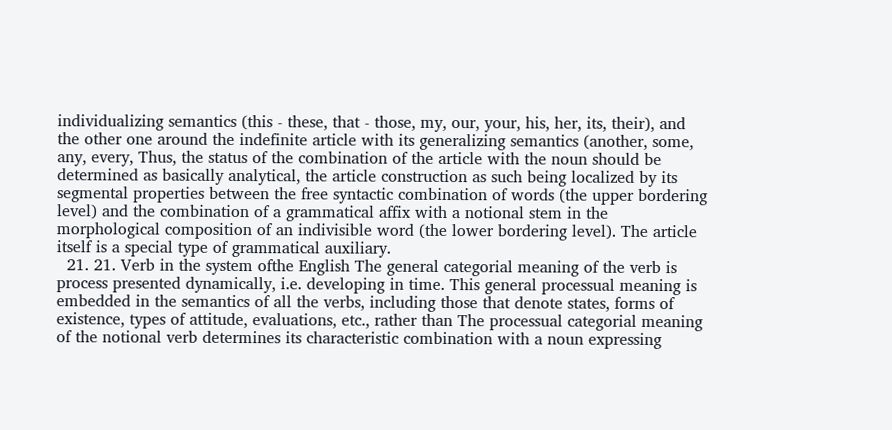individualizing semantics (this - these, that - those, my, our, your, his, her, its, their), and the other one around the indefinite article with its generalizing semantics (another, some, any, every, Thus, the status of the combination of the article with the noun should be determined as basically analytical, the article construction as such being localized by its segmental properties between the free syntactic combination of words (the upper bordering level) and the combination of a grammatical affix with a notional stem in the morphological composition of an indivisible word (the lower bordering level). The article itself is a special type of grammatical auxiliary.
  21. 21. Verb in the system ofthe English The general categorial meaning of the verb is process presented dynamically, i.e. developing in time. This general processual meaning is embedded in the semantics of all the verbs, including those that denote states, forms of existence, types of attitude, evaluations, etc., rather than The processual categorial meaning of the notional verb determines its characteristic combination with a noun expressing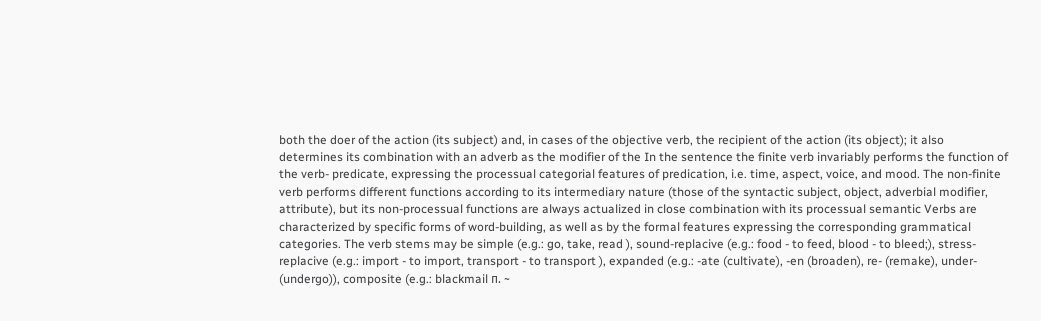both the doer of the action (its subject) and, in cases of the objective verb, the recipient of the action (its object); it also determines its combination with an adverb as the modifier of the In the sentence the finite verb invariably performs the function of the verb- predicate, expressing the processual categorial features of predication, i.e. time, aspect, voice, and mood. The non-finite verb performs different functions according to its intermediary nature (those of the syntactic subject, object, adverbial modifier, attribute), but its non-processual functions are always actualized in close combination with its processual semantic Verbs are characterized by specific forms of word-building, as well as by the formal features expressing the corresponding grammatical categories. The verb stems may be simple (e.g.: go, take, read ), sound-replacive (e.g.: food - to feed, blood - to bleed;), stress-replacive (e.g.: import - to import, transport - to transport ), expanded (e.g.: -ate (cultivate), -en (broaden), re- (remake), under- (undergo)), composite (e.g.: blackmail п. ~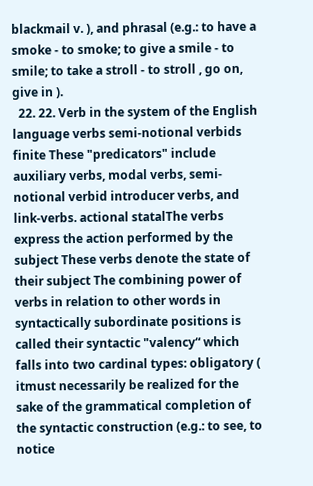blackmail v. ), and phrasal (e.g.: to have a smoke - to smoke; to give a smile - to smile; to take a stroll - to stroll , go on, give in ).
  22. 22. Verb in the system of the English language verbs semi-notional verbids finite These "predicators" include auxiliary verbs, modal verbs, semi-notional verbid introducer verbs, and link-verbs. actional statalThe verbs express the action performed by the subject These verbs denote the state of their subject The combining power of verbs in relation to other words in syntactically subordinate positions is called their syntactic "valency“ which falls into two cardinal types: obligatory ( itmust necessarily be realized for the sake of the grammatical completion of the syntactic construction (e.g.: to see, to notice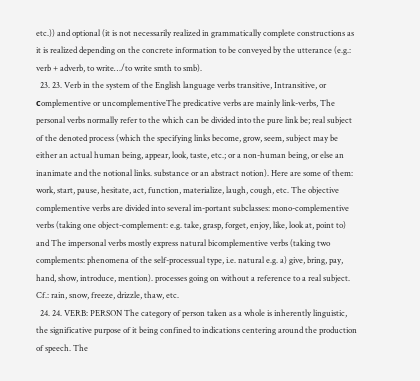etc.)) and optional (it is not necessarily realized in grammatically complete constructions as it is realized depending on the concrete information to be conveyed by the utterance (e.g.: verb + adverb, to write…/to write smth to smb).
  23. 23. Verb in the system of the English language verbs transitive, Intransitive, or сomplementive or uncomplementiveThe predicative verbs are mainly link-verbs, The personal verbs normally refer to the which can be divided into the pure link be; real subject of the denoted process (which the specifying links become, grow, seem, subject may be either an actual human being, appear, look, taste, etc.; or a non-human being, or else an inanimate and the notional links. substance or an abstract notion). Here are some of them: work, start, pause, hesitate, act, function, materialize, laugh, cough, etc. The objective complementive verbs are divided into several im-portant subclasses: mono-complementive verbs (taking one object-complement: e.g. take, grasp, forget, enjoy, like, look at, point to) and The impersonal verbs mostly express natural bicomplementive verbs (taking two complements: phenomena of the self-processual type, i.e. natural e.g. a) give, bring, pay, hand, show, introduce, mention). processes going on without a reference to a real subject. Cf.: rain, snow, freeze, drizzle, thaw, etc.
  24. 24. VERB: PERSON The category of person taken as a whole is inherently linguistic, the significative purpose of it being confined to indications centering around the production of speech. The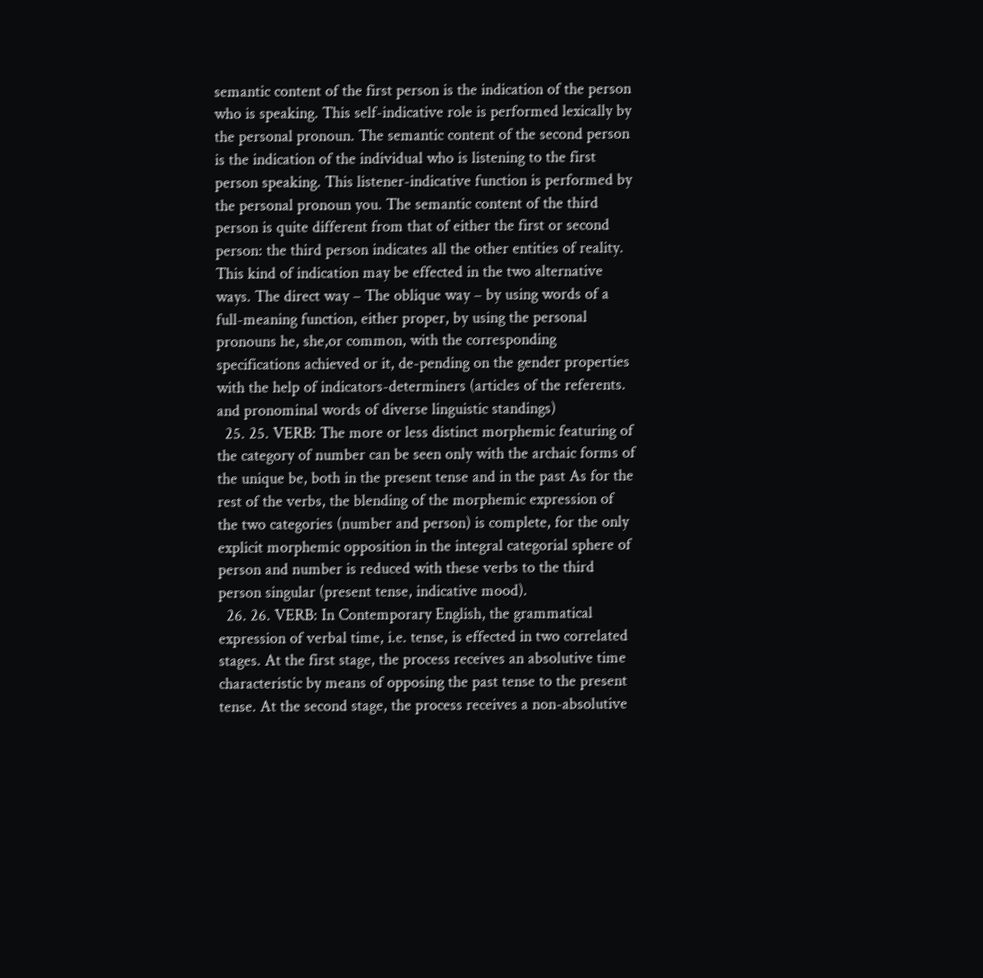semantic content of the first person is the indication of the person who is speaking. This self-indicative role is performed lexically by the personal pronoun. The semantic content of the second person is the indication of the individual who is listening to the first person speaking. This listener-indicative function is performed by the personal pronoun you. The semantic content of the third person is quite different from that of either the first or second person: the third person indicates all the other entities of reality. This kind of indication may be effected in the two alternative ways. The direct way – The oblique way – by using words of a full-meaning function, either proper, by using the personal pronouns he, she,or common, with the corresponding specifications achieved or it, de-pending on the gender properties with the help of indicators-determiners (articles of the referents. and pronominal words of diverse linguistic standings)
  25. 25. VERB: The more or less distinct morphemic featuring of the category of number can be seen only with the archaic forms of the unique be, both in the present tense and in the past As for the rest of the verbs, the blending of the morphemic expression of the two categories (number and person) is complete, for the only explicit morphemic opposition in the integral categorial sphere of person and number is reduced with these verbs to the third person singular (present tense, indicative mood).
  26. 26. VERB: In Contemporary English, the grammatical expression of verbal time, i.e. tense, is effected in two correlated stages. At the first stage, the process receives an absolutive time characteristic by means of opposing the past tense to the present tense. At the second stage, the process receives a non-absolutive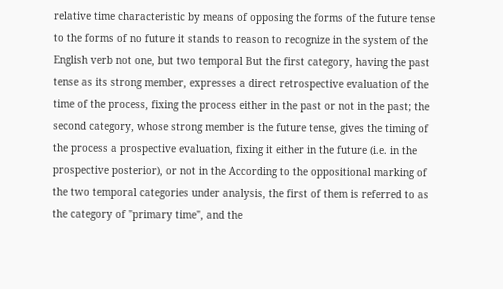relative time characteristic by means of opposing the forms of the future tense to the forms of no future it stands to reason to recognize in the system of the English verb not one, but two temporal But the first category, having the past tense as its strong member, expresses a direct retrospective evaluation of the time of the process, fixing the process either in the past or not in the past; the second category, whose strong member is the future tense, gives the timing of the process a prospective evaluation, fixing it either in the future (i.e. in the prospective posterior), or not in the According to the oppositional marking of the two temporal categories under analysis, the first of them is referred to as the category of "primary time", and the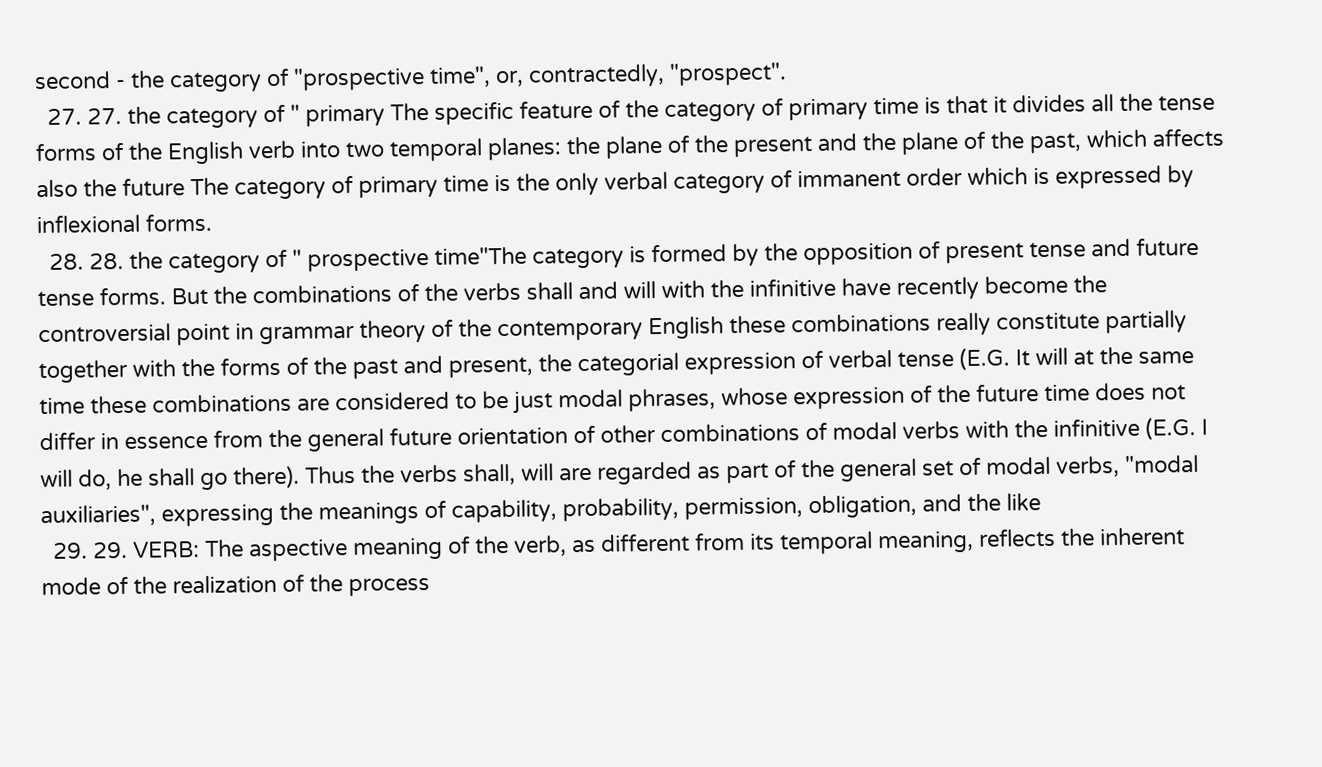second - the category of "prospective time", or, contractedly, "prospect".
  27. 27. the category of " primary The specific feature of the category of primary time is that it divides all the tense forms of the English verb into two temporal planes: the plane of the present and the plane of the past, which affects also the future The category of primary time is the only verbal category of immanent order which is expressed by inflexional forms.
  28. 28. the category of " prospective time"The category is formed by the opposition of present tense and future tense forms. But the combinations of the verbs shall and will with the infinitive have recently become the controversial point in grammar theory of the contemporary English these combinations really constitute partially together with the forms of the past and present, the categorial expression of verbal tense (E.G. It will at the same time these combinations are considered to be just modal phrases, whose expression of the future time does not differ in essence from the general future orientation of other combinations of modal verbs with the infinitive (E.G. I will do, he shall go there). Thus the verbs shall, will are regarded as part of the general set of modal verbs, "modal auxiliaries", expressing the meanings of capability, probability, permission, obligation, and the like
  29. 29. VERB: The aspective meaning of the verb, as different from its temporal meaning, reflects the inherent mode of the realization of the process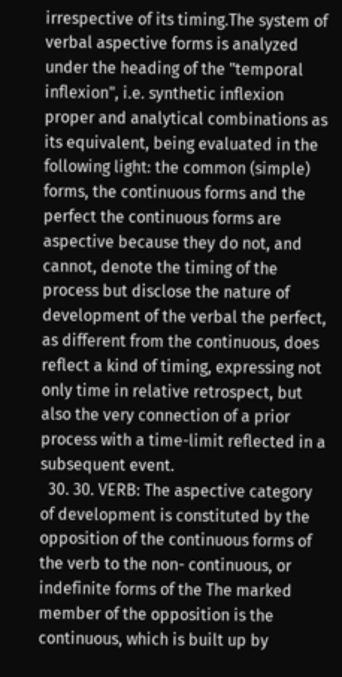irrespective of its timing.The system of verbal aspective forms is analyzed under the heading of the "temporal inflexion", i.e. synthetic inflexion proper and analytical combinations as its equivalent, being evaluated in the following light: the common (simple) forms, the continuous forms and the perfect the continuous forms are aspective because they do not, and cannot, denote the timing of the process but disclose the nature of development of the verbal the perfect, as different from the continuous, does reflect a kind of timing, expressing not only time in relative retrospect, but also the very connection of a prior process with a time-limit reflected in a subsequent event.
  30. 30. VERB: The aspective category of development is constituted by the opposition of the continuous forms of the verb to the non- continuous, or indefinite forms of the The marked member of the opposition is the continuous, which is built up by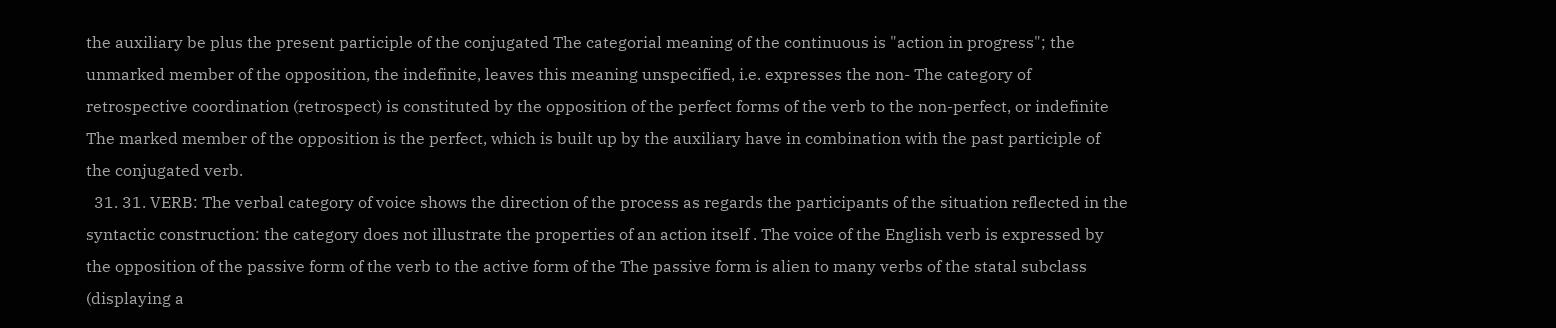the auxiliary be plus the present participle of the conjugated The categorial meaning of the continuous is "action in progress"; the unmarked member of the opposition, the indefinite, leaves this meaning unspecified, i.e. expresses the non- The category of retrospective coordination (retrospect) is constituted by the opposition of the perfect forms of the verb to the non-perfect, or indefinite The marked member of the opposition is the perfect, which is built up by the auxiliary have in combination with the past participle of the conjugated verb.
  31. 31. VERB: The verbal category of voice shows the direction of the process as regards the participants of the situation reflected in the syntactic construction: the category does not illustrate the properties of an action itself . The voice of the English verb is expressed by the opposition of the passive form of the verb to the active form of the The passive form is alien to many verbs of the statal subclass (displaying a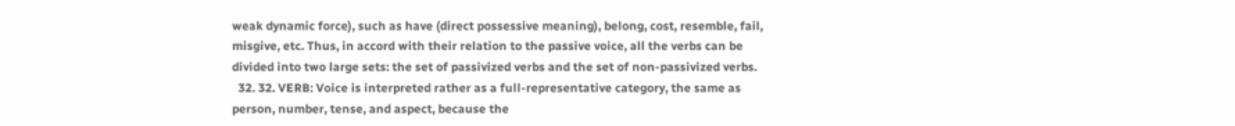weak dynamic force), such as have (direct possessive meaning), belong, cost, resemble, fail, misgive, etc. Thus, in accord with their relation to the passive voice, all the verbs can be divided into two large sets: the set of passivized verbs and the set of non-passivized verbs.
  32. 32. VERB: Voice is interpreted rather as a full-representative category, the same as person, number, tense, and aspect, because the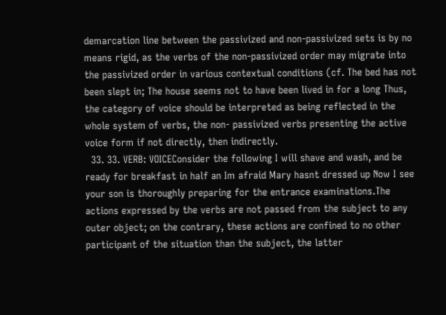demarcation line between the passivized and non-passivized sets is by no means rigid, as the verbs of the non-passivized order may migrate into the passivized order in various contextual conditions (cf. The bed has not been slept in; The house seems not to have been lived in for a long Thus, the category of voice should be interpreted as being reflected in the whole system of verbs, the non- passivized verbs presenting the active voice form if not directly, then indirectly.
  33. 33. VERB: VOICEConsider the following I will shave and wash, and be ready for breakfast in half an Im afraid Mary hasnt dressed up Now I see your son is thoroughly preparing for the entrance examinations.The actions expressed by the verbs are not passed from the subject to any outer object; on the contrary, these actions are confined to no other participant of the situation than the subject, the latter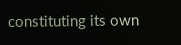constituting its own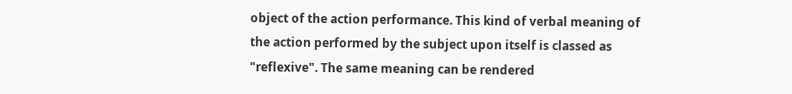object of the action performance. This kind of verbal meaning of the action performed by the subject upon itself is classed as "reflexive". The same meaning can be rendered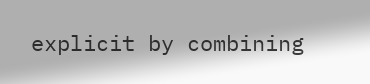explicit by combining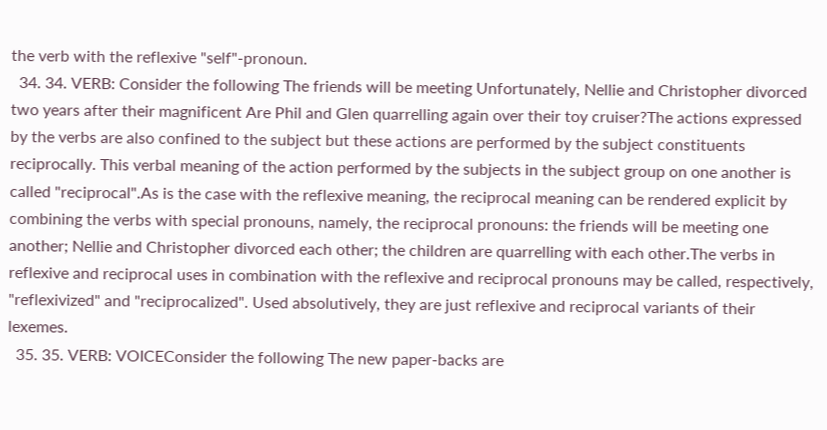the verb with the reflexive "self"-pronoun.
  34. 34. VERB: Consider the following The friends will be meeting Unfortunately, Nellie and Christopher divorced two years after their magnificent Are Phil and Glen quarrelling again over their toy cruiser?The actions expressed by the verbs are also confined to the subject but these actions are performed by the subject constituents reciprocally. This verbal meaning of the action performed by the subjects in the subject group on one another is called "reciprocal".As is the case with the reflexive meaning, the reciprocal meaning can be rendered explicit by combining the verbs with special pronouns, namely, the reciprocal pronouns: the friends will be meeting one another; Nellie and Christopher divorced each other; the children are quarrelling with each other.The verbs in reflexive and reciprocal uses in combination with the reflexive and reciprocal pronouns may be called, respectively, "reflexivized" and "reciprocalized". Used absolutively, they are just reflexive and reciprocal variants of their lexemes.
  35. 35. VERB: VOICEConsider the following The new paper-backs are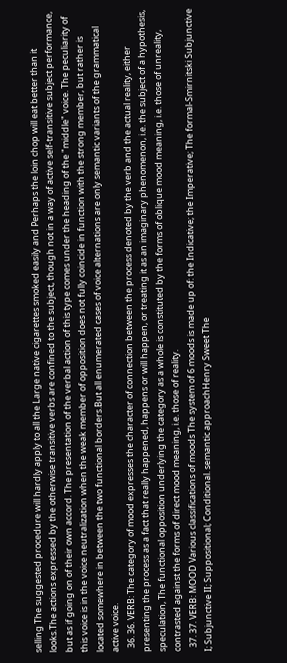selling The suggested procedure will hardly apply to all the Large native cigarettes smoked easily and Perhaps the loin chop will eat better than it looks.The actions expressed by the otherwise transitive verbs are confined to the subject, though not in a way of active self-transitive subject performance, but as if going on of their own accord. The presentation of the verbal action of this type comes under the heading of the "middle" voice. The peculiarity of this voice is in the voice neutralization when the weak member of opposition does not fully coincide in function with the strong member, but rather is located somewhere in between the two functional borders.But all enumerated cases of voice alternations are only semantic variants of the grammatical active voice.
  36. 36. VERB: The category of mood expresses the character of connection between the process denoted by the verb and the actual reality, either presenting the process as a fact that really happened, happens or will happen, or treating it as an imaginary phenomenon, i.e. the subject of a hypothesis, speculation, The functional opposition underlying the category as a whole is constituted by the forms of oblique mood meaning, i.e. those of unreality, contrasted against the forms of direct mood meaning, i.e. those of reality.
  37. 37. VERB: MOOD Various classifications of moods The system of 6 moods is made up of: the Indicative; the Imperative; The formal-Smirnitski Subjunctive I; Subjunctive II; Suppositional; Conditional. semantic approachHenry Sweet The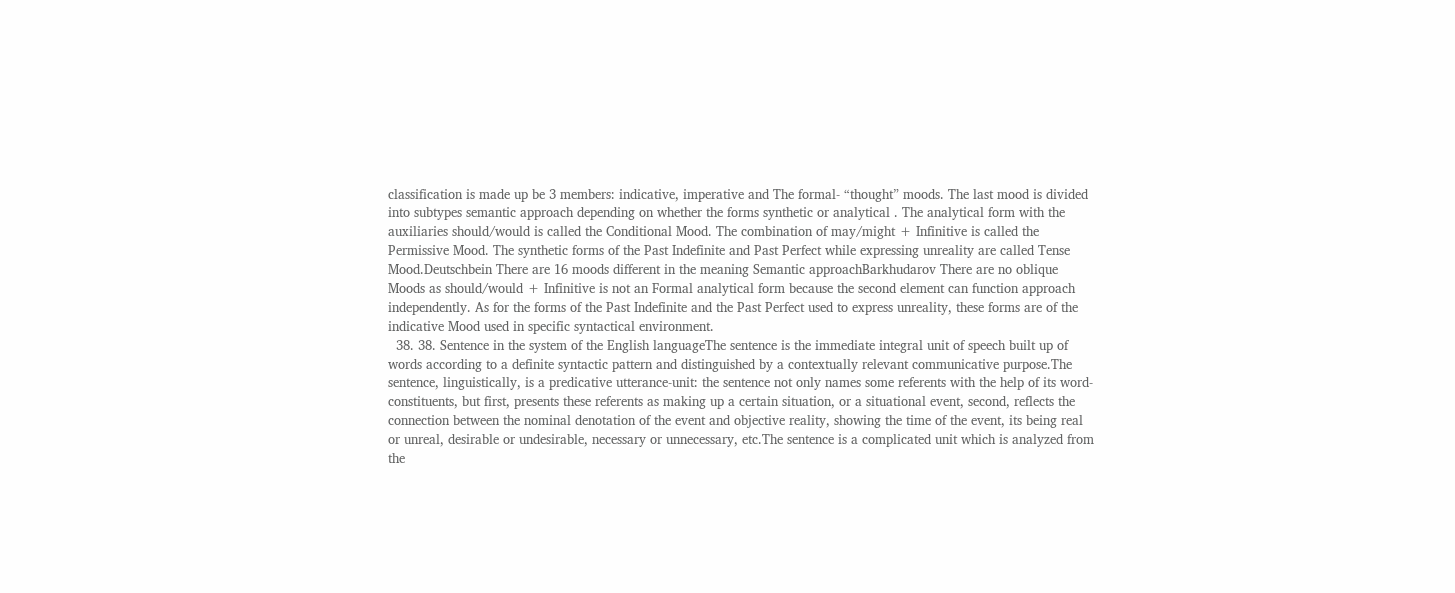classification is made up be 3 members: indicative, imperative and The formal- “thought” moods. The last mood is divided into subtypes semantic approach depending on whether the forms synthetic or analytical . The analytical form with the auxiliaries should/would is called the Conditional Mood. The combination of may/might + Infinitive is called the Permissive Mood. The synthetic forms of the Past Indefinite and Past Perfect while expressing unreality are called Tense Mood.Deutschbein There are 16 moods different in the meaning Semantic approachBarkhudarov There are no oblique Moods as should/would + Infinitive is not an Formal analytical form because the second element can function approach independently. As for the forms of the Past Indefinite and the Past Perfect used to express unreality, these forms are of the indicative Mood used in specific syntactical environment.
  38. 38. Sentence in the system of the English languageThe sentence is the immediate integral unit of speech built up of words according to a definite syntactic pattern and distinguished by a contextually relevant communicative purpose.The sentence, linguistically, is a predicative utterance-unit: the sentence not only names some referents with the help of its word-constituents, but first, presents these referents as making up a certain situation, or a situational event, second, reflects the connection between the nominal denotation of the event and objective reality, showing the time of the event, its being real or unreal, desirable or undesirable, necessary or unnecessary, etc.The sentence is a complicated unit which is analyzed from the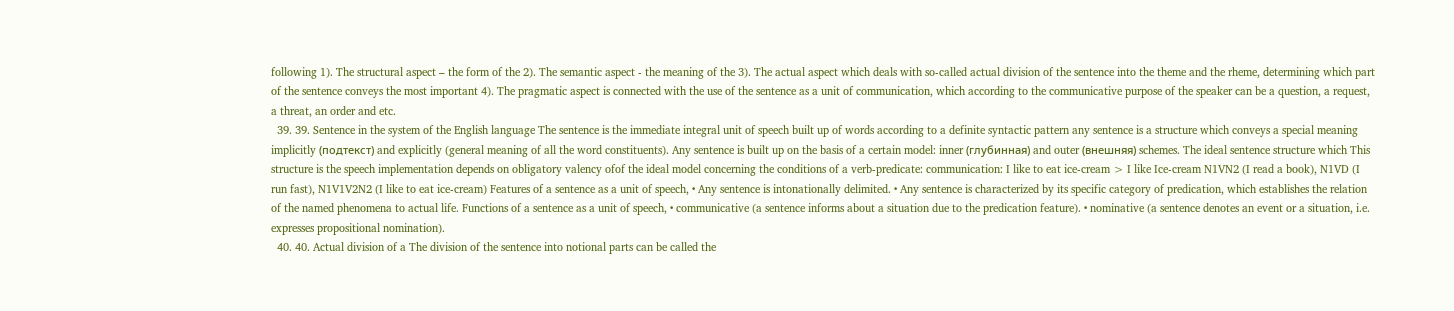following 1). The structural aspect – the form of the 2). The semantic aspect - the meaning of the 3). The actual aspect which deals with so-called actual division of the sentence into the theme and the rheme, determining which part of the sentence conveys the most important 4). The pragmatic aspect is connected with the use of the sentence as a unit of communication, which according to the communicative purpose of the speaker can be a question, a request, a threat, an order and etc.
  39. 39. Sentence in the system of the English language The sentence is the immediate integral unit of speech built up of words according to a definite syntactic pattern any sentence is a structure which conveys a special meaning implicitly (подтекст) and explicitly (general meaning of all the word constituents). Any sentence is built up on the basis of a certain model: inner (глубинная) and outer (внешняя) schemes. The ideal sentence structure which This structure is the speech implementation depends on obligatory valency ofof the ideal model concerning the conditions of a verb-predicate: communication: I like to eat ice-cream > I like Ice-cream N1VN2 (I read a book), N1VD (I run fast), N1V1V2N2 (I like to eat ice-cream) Features of a sentence as a unit of speech, • Any sentence is intonationally delimited. • Any sentence is characterized by its specific category of predication, which establishes the relation of the named phenomena to actual life. Functions of a sentence as a unit of speech, • communicative (a sentence informs about a situation due to the predication feature). • nominative (a sentence denotes an event or a situation, i.e. expresses propositional nomination).
  40. 40. Actual division of a The division of the sentence into notional parts can be called the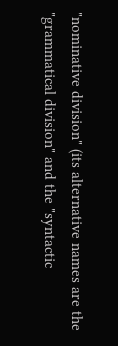"nominative division" (its alternative names are the "grammatical division" and the "syntactic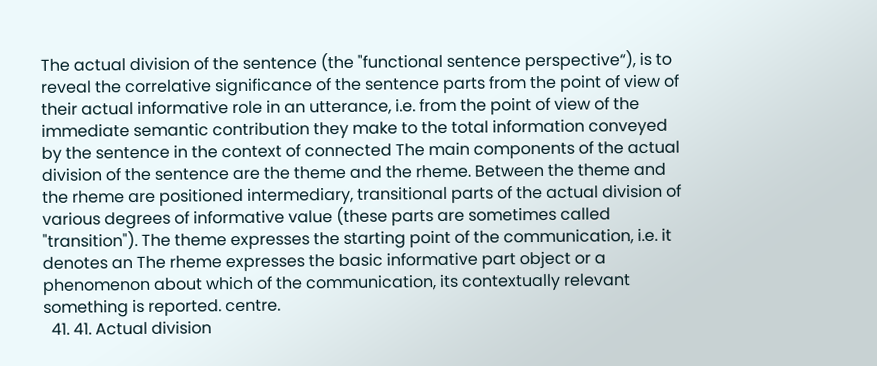The actual division of the sentence (the "functional sentence perspective“), is to reveal the correlative significance of the sentence parts from the point of view of their actual informative role in an utterance, i.e. from the point of view of the immediate semantic contribution they make to the total information conveyed by the sentence in the context of connected The main components of the actual division of the sentence are the theme and the rheme. Between the theme and the rheme are positioned intermediary, transitional parts of the actual division of various degrees of informative value (these parts are sometimes called "transition"). The theme expresses the starting point of the communication, i.e. it denotes an The rheme expresses the basic informative part object or a phenomenon about which of the communication, its contextually relevant something is reported. centre.
  41. 41. Actual division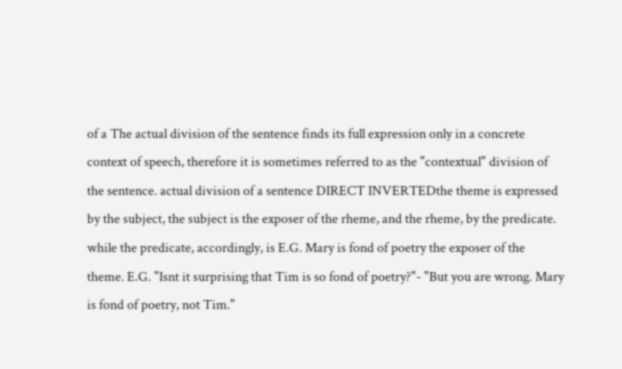of a The actual division of the sentence finds its full expression only in a concrete context of speech, therefore it is sometimes referred to as the "contextual" division of the sentence. actual division of a sentence DIRECT INVERTEDthe theme is expressed by the subject, the subject is the exposer of the rheme, and the rheme, by the predicate. while the predicate, accordingly, is E.G. Mary is fond of poetry the exposer of the theme. E.G. "Isnt it surprising that Tim is so fond of poetry?"- "But you are wrong. Mary is fond of poetry, not Tim."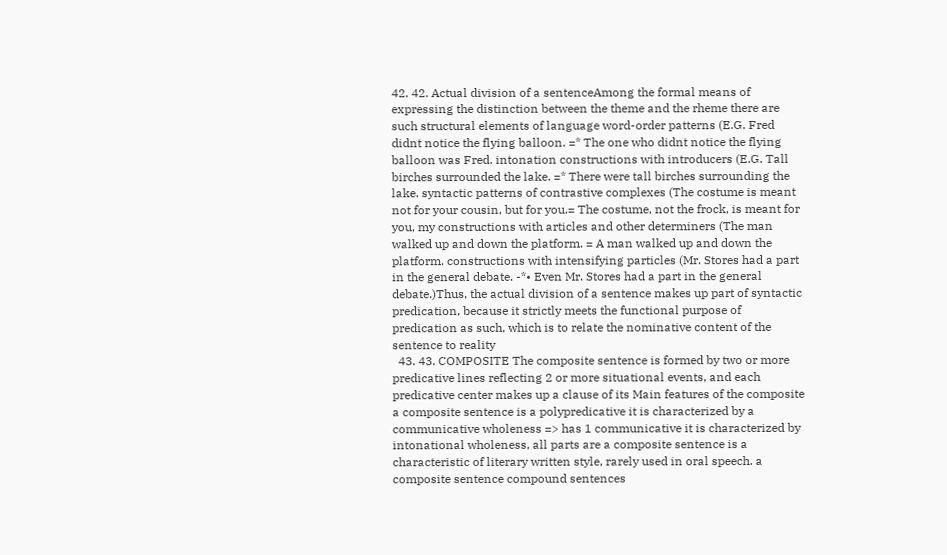42. 42. Actual division of a sentenceAmong the formal means of expressing the distinction between the theme and the rheme there are such structural elements of language word-order patterns (E.G. Fred didnt notice the flying balloon. =* The one who didnt notice the flying balloon was Fred. intonation constructions with introducers (E.G. Tall birches surrounded the lake. =* There were tall birches surrounding the lake. syntactic patterns of contrastive complexes (The costume is meant not for your cousin, but for you.= The costume, not the frock, is meant for you, my constructions with articles and other determiners (The man walked up and down the platform. = A man walked up and down the platform. constructions with intensifying particles (Mr. Stores had a part in the general debate. -*• Even Mr. Stores had a part in the general debate.)Thus, the actual division of a sentence makes up part of syntactic predication, because it strictly meets the functional purpose of predication as such, which is to relate the nominative content of the sentence to reality
  43. 43. COMPOSITE The composite sentence is formed by two or more predicative lines reflecting 2 or more situational events, and each predicative center makes up a clause of its Main features of the composite a composite sentence is a polypredicative it is characterized by a communicative wholeness => has 1 communicative it is characterized by intonational wholeness, all parts are a composite sentence is a characteristic of literary written style, rarely used in oral speech. a composite sentence compound sentences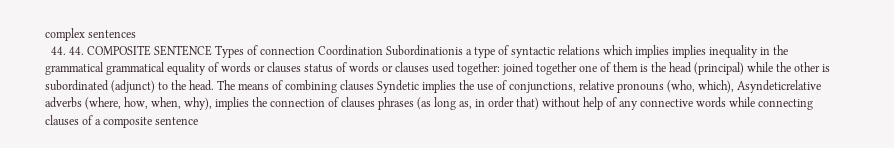complex sentences
  44. 44. COMPOSITE SENTENCE Types of connection Coordination Subordinationis a type of syntactic relations which implies implies inequality in the grammatical grammatical equality of words or clauses status of words or clauses used together: joined together one of them is the head (principal) while the other is subordinated (adjunct) to the head. The means of combining clauses Syndetic implies the use of conjunctions, relative pronouns (who, which), Asyndeticrelative adverbs (where, how, when, why), implies the connection of clauses phrases (as long as, in order that) without help of any connective words while connecting clauses of a composite sentence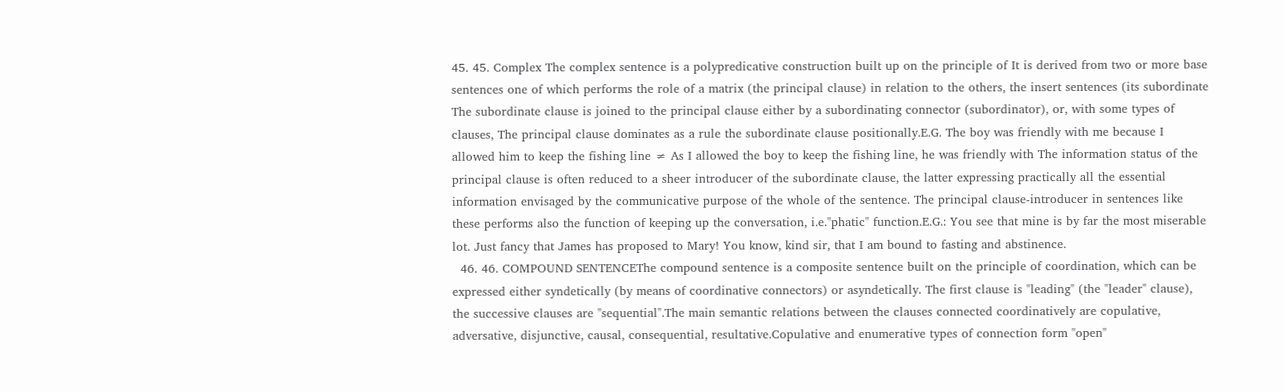45. 45. Complex The complex sentence is a polypredicative construction built up on the principle of It is derived from two or more base sentences one of which performs the role of a matrix (the principal clause) in relation to the others, the insert sentences (its subordinate The subordinate clause is joined to the principal clause either by a subordinating connector (subordinator), or, with some types of clauses, The principal clause dominates as a rule the subordinate clause positionally.E.G. The boy was friendly with me because I allowed him to keep the fishing line ≠ As I allowed the boy to keep the fishing line, he was friendly with The information status of the principal clause is often reduced to a sheer introducer of the subordinate clause, the latter expressing practically all the essential information envisaged by the communicative purpose of the whole of the sentence. The principal clause-introducer in sentences like these performs also the function of keeping up the conversation, i.e."phatic" function.E.G.: You see that mine is by far the most miserable lot. Just fancy that James has proposed to Mary! You know, kind sir, that I am bound to fasting and abstinence.
  46. 46. COMPOUND SENTENCEThe compound sentence is a composite sentence built on the principle of coordination, which can be expressed either syndetically (by means of coordinative connectors) or asyndetically. The first clause is "leading" (the "leader" clause), the successive clauses are "sequential".The main semantic relations between the clauses connected coordinatively are copulative, adversative, disjunctive, causal, consequential, resultative.Copulative and enumerative types of connection form "open"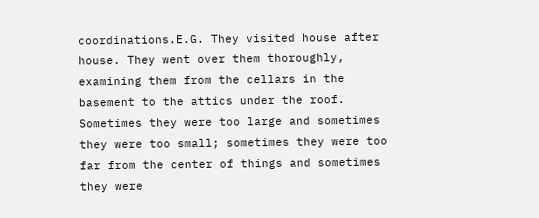coordinations.E.G. They visited house after house. They went over them thoroughly, examining them from the cellars in the basement to the attics under the roof. Sometimes they were too large and sometimes they were too small; sometimes they were too far from the center of things and sometimes they were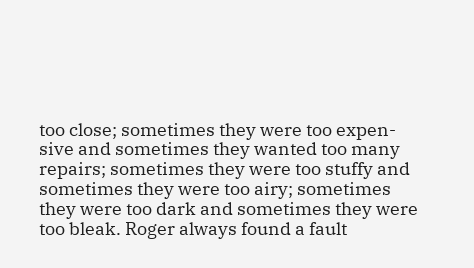too close; sometimes they were too expen-sive and sometimes they wanted too many repairs; sometimes they were too stuffy and sometimes they were too airy; sometimes they were too dark and sometimes they were too bleak. Roger always found a fault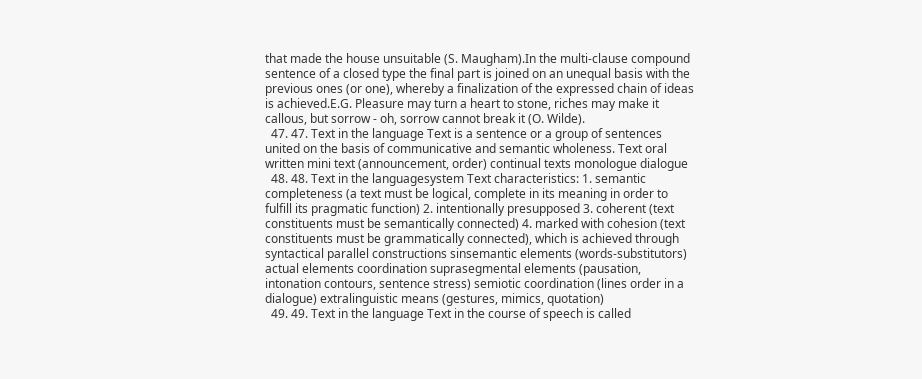that made the house unsuitable (S. Maugham).In the multi-clause compound sentence of a closed type the final part is joined on an unequal basis with the previous ones (or one), whereby a finalization of the expressed chain of ideas is achieved.E.G. Pleasure may turn a heart to stone, riches may make it callous, but sorrow - oh, sorrow cannot break it (O. Wilde).
  47. 47. Text in the language Text is a sentence or a group of sentences united on the basis of communicative and semantic wholeness. Text oral written mini text (announcement, order) continual texts monologue dialogue
  48. 48. Text in the languagesystem Text characteristics: 1. semantic completeness (a text must be logical, complete in its meaning in order to fulfill its pragmatic function) 2. intentionally presupposed 3. coherent (text constituents must be semantically connected) 4. marked with cohesion (text constituents must be grammatically connected), which is achieved through syntactical parallel constructions sinsemantic elements (words-substitutors) actual elements coordination suprasegmental elements (pausation, intonation contours, sentence stress) semiotic coordination (lines order in a dialogue) extralinguistic means (gestures, mimics, quotation)
  49. 49. Text in the language Text in the course of speech is called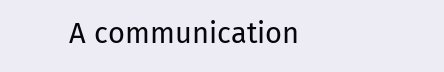A communication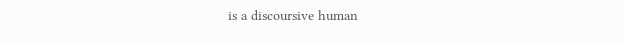is a discoursive human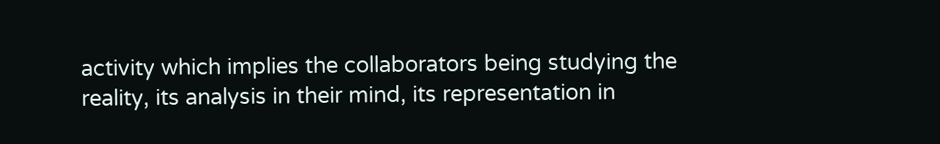activity which implies the collaborators being studying the reality, its analysis in their mind, its representation in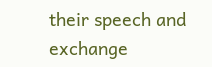their speech and exchange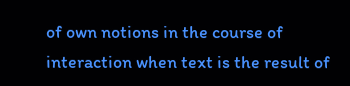of own notions in the course of interaction when text is the result of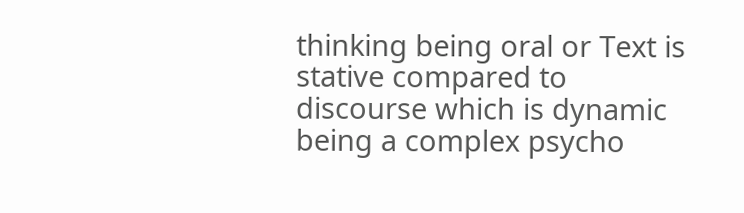thinking being oral or Text is stative compared to discourse which is dynamic being a complex psycho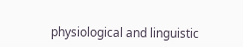physiological and linguistic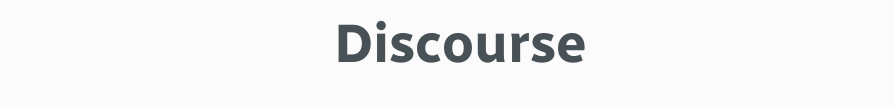Discourse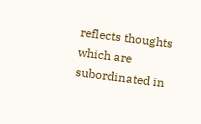reflects thoughts which are subordinated in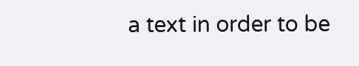a text in order to be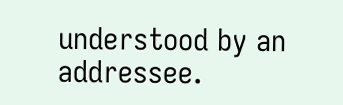understood by an addressee.